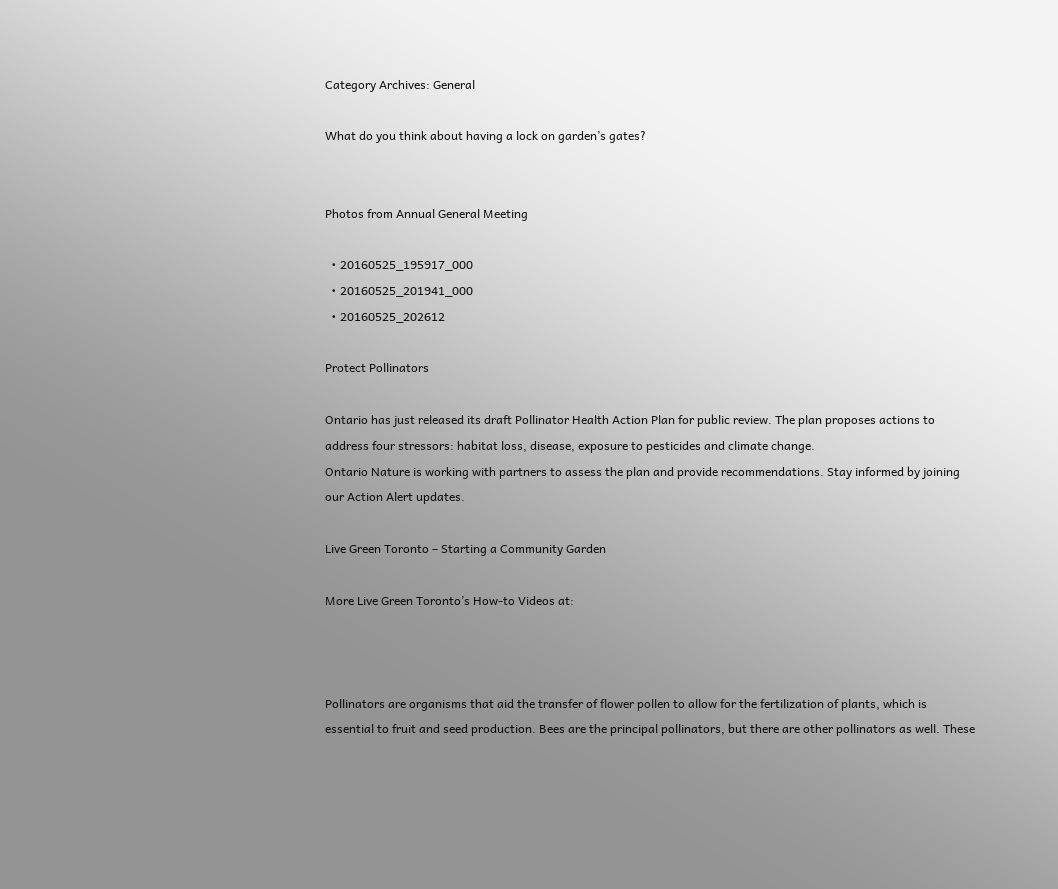Category Archives: General

What do you think about having a lock on garden’s gates?


Photos from Annual General Meeting

  • 20160525_195917_000
  • 20160525_201941_000
  • 20160525_202612

Protect Pollinators

Ontario has just released its draft Pollinator Health Action Plan for public review. The plan proposes actions to address four stressors: habitat loss, disease, exposure to pesticides and climate change.
Ontario Nature is working with partners to assess the plan and provide recommendations. Stay informed by joining our Action Alert updates.

Live Green Toronto – Starting a Community Garden

More Live Green Toronto’s How-to Videos at:



Pollinators are organisms that aid the transfer of flower pollen to allow for the fertilization of plants, which is essential to fruit and seed production. Bees are the principal pollinators, but there are other pollinators as well. These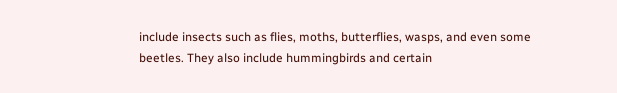include insects such as flies, moths, butterflies, wasps, and even some beetles. They also include hummingbirds and certain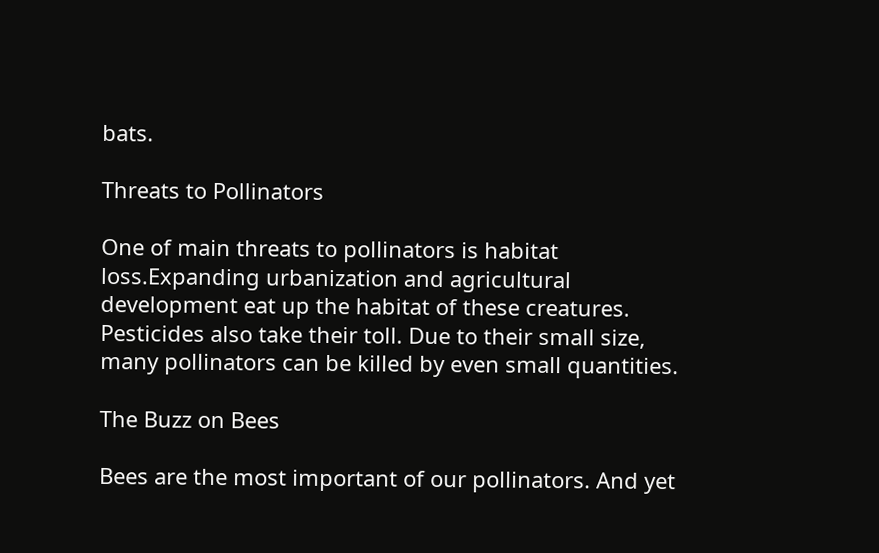bats.

Threats to Pollinators

One of main threats to pollinators is habitat loss.Expanding urbanization and agricultural development eat up the habitat of these creatures. Pesticides also take their toll. Due to their small size, many pollinators can be killed by even small quantities.

The Buzz on Bees

Bees are the most important of our pollinators. And yet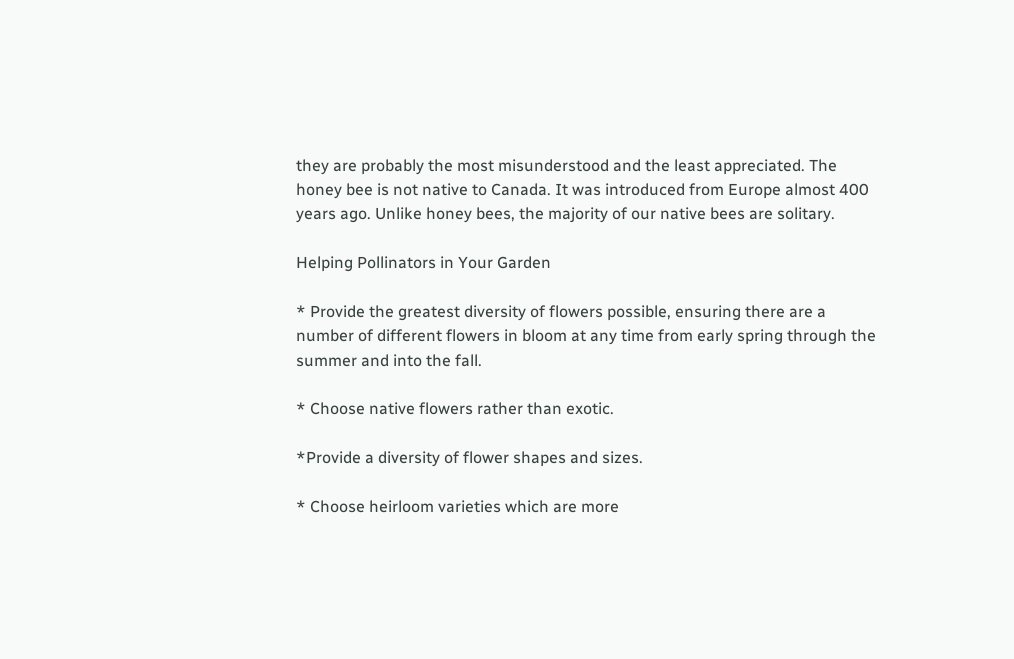they are probably the most misunderstood and the least appreciated. The honey bee is not native to Canada. It was introduced from Europe almost 400 years ago. Unlike honey bees, the majority of our native bees are solitary.

Helping Pollinators in Your Garden

* Provide the greatest diversity of flowers possible, ensuring there are a number of different flowers in bloom at any time from early spring through the summer and into the fall.

* Choose native flowers rather than exotic.

*Provide a diversity of flower shapes and sizes.

* Choose heirloom varieties which are more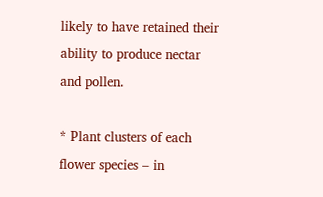likely to have retained their ability to produce nectar  and pollen.

* Plant clusters of each flower species – in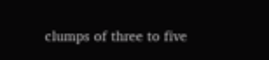clumps of three to five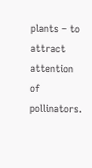plants – to attract attention of pollinators.